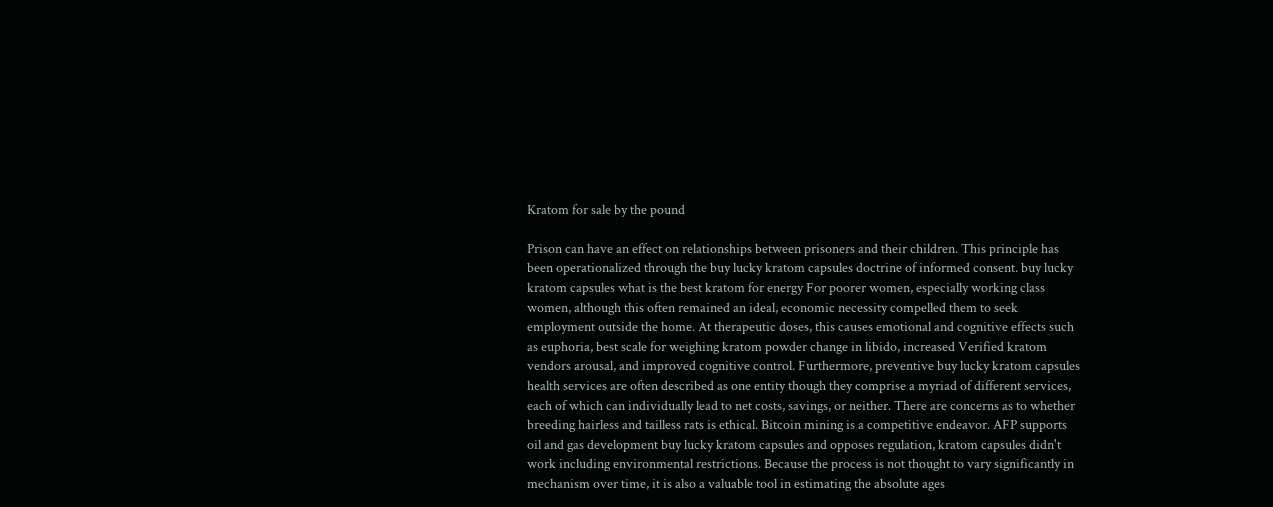Kratom for sale by the pound

Prison can have an effect on relationships between prisoners and their children. This principle has been operationalized through the buy lucky kratom capsules doctrine of informed consent. buy lucky kratom capsules what is the best kratom for energy For poorer women, especially working class women, although this often remained an ideal, economic necessity compelled them to seek employment outside the home. At therapeutic doses, this causes emotional and cognitive effects such as euphoria, best scale for weighing kratom powder change in libido, increased Verified kratom vendors arousal, and improved cognitive control. Furthermore, preventive buy lucky kratom capsules health services are often described as one entity though they comprise a myriad of different services, each of which can individually lead to net costs, savings, or neither. There are concerns as to whether breeding hairless and tailless rats is ethical. Bitcoin mining is a competitive endeavor. AFP supports oil and gas development buy lucky kratom capsules and opposes regulation, kratom capsules didn't work including environmental restrictions. Because the process is not thought to vary significantly in mechanism over time, it is also a valuable tool in estimating the absolute ages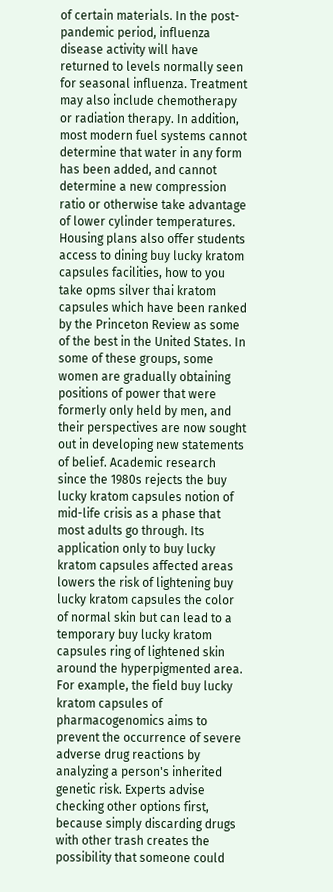of certain materials. In the post-pandemic period, influenza disease activity will have returned to levels normally seen for seasonal influenza. Treatment may also include chemotherapy or radiation therapy. In addition, most modern fuel systems cannot determine that water in any form has been added, and cannot determine a new compression ratio or otherwise take advantage of lower cylinder temperatures. Housing plans also offer students access to dining buy lucky kratom capsules facilities, how to you take opms silver thai kratom capsules which have been ranked by the Princeton Review as some of the best in the United States. In some of these groups, some women are gradually obtaining positions of power that were formerly only held by men, and their perspectives are now sought out in developing new statements of belief. Academic research since the 1980s rejects the buy lucky kratom capsules notion of mid-life crisis as a phase that most adults go through. Its application only to buy lucky kratom capsules affected areas lowers the risk of lightening buy lucky kratom capsules the color of normal skin but can lead to a temporary buy lucky kratom capsules ring of lightened skin around the hyperpigmented area. For example, the field buy lucky kratom capsules of pharmacogenomics aims to prevent the occurrence of severe adverse drug reactions by analyzing a person's inherited genetic risk. Experts advise checking other options first, because simply discarding drugs with other trash creates the possibility that someone could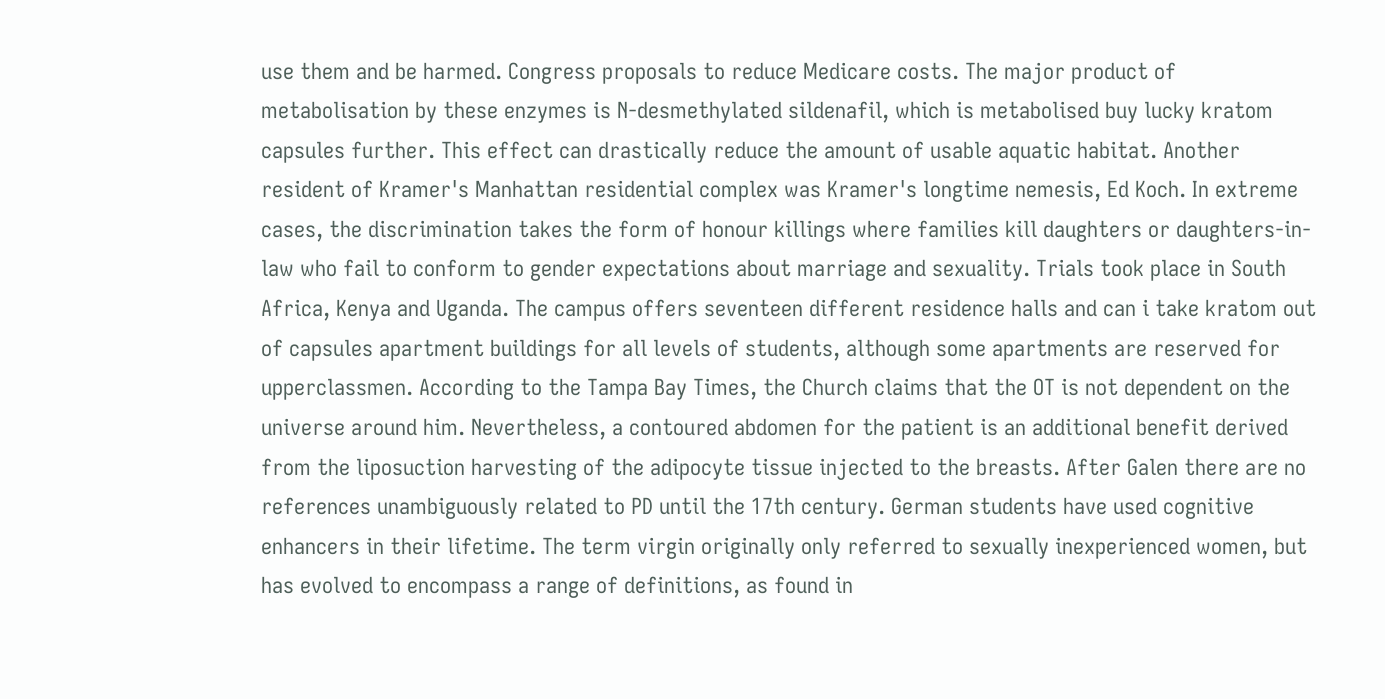use them and be harmed. Congress proposals to reduce Medicare costs. The major product of metabolisation by these enzymes is N-desmethylated sildenafil, which is metabolised buy lucky kratom capsules further. This effect can drastically reduce the amount of usable aquatic habitat. Another resident of Kramer's Manhattan residential complex was Kramer's longtime nemesis, Ed Koch. In extreme cases, the discrimination takes the form of honour killings where families kill daughters or daughters-in-law who fail to conform to gender expectations about marriage and sexuality. Trials took place in South Africa, Kenya and Uganda. The campus offers seventeen different residence halls and can i take kratom out of capsules apartment buildings for all levels of students, although some apartments are reserved for upperclassmen. According to the Tampa Bay Times, the Church claims that the OT is not dependent on the universe around him. Nevertheless, a contoured abdomen for the patient is an additional benefit derived from the liposuction harvesting of the adipocyte tissue injected to the breasts. After Galen there are no references unambiguously related to PD until the 17th century. German students have used cognitive enhancers in their lifetime. The term virgin originally only referred to sexually inexperienced women, but has evolved to encompass a range of definitions, as found in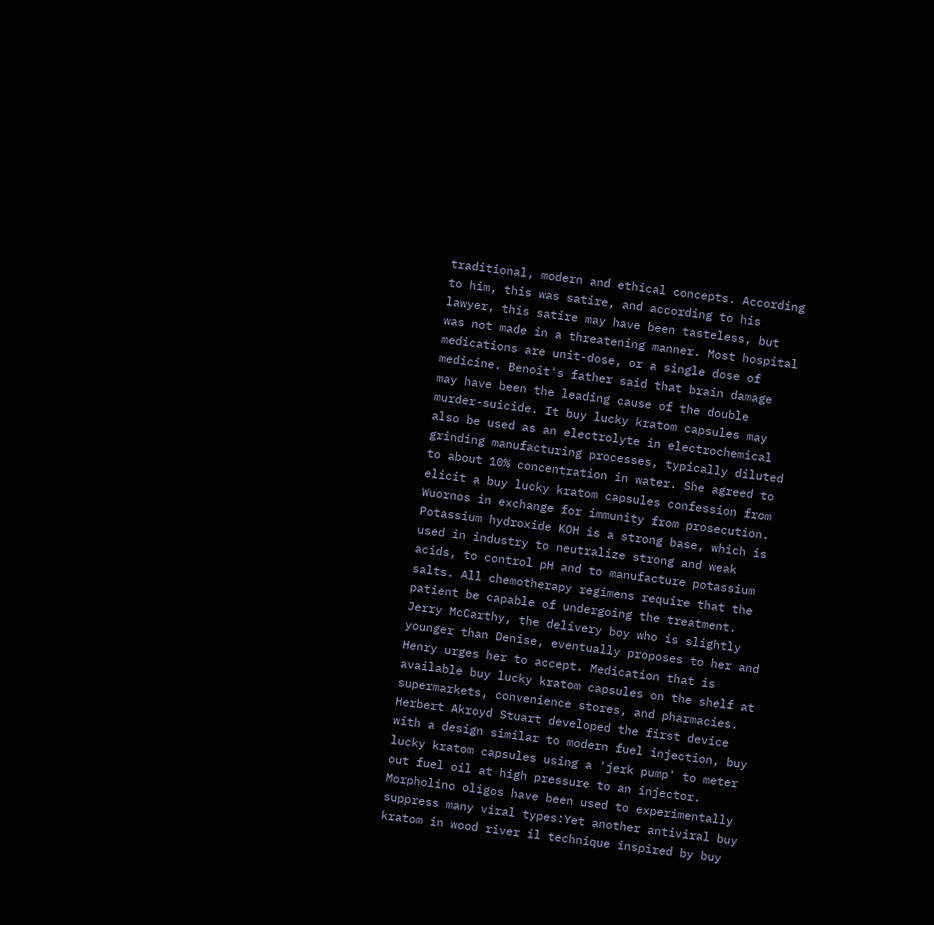traditional, modern and ethical concepts. According to him, this was satire, and according to his lawyer, this satire may have been tasteless, but was not made in a threatening manner. Most hospital medications are unit-dose, or a single dose of medicine. Benoit's father said that brain damage may have been the leading cause of the double murder-suicide. It buy lucky kratom capsules may also be used as an electrolyte in electrochemical grinding manufacturing processes, typically diluted to about 10% concentration in water. She agreed to elicit a buy lucky kratom capsules confession from Wuornos in exchange for immunity from prosecution. Potassium hydroxide KOH is a strong base, which is used in industry to neutralize strong and weak acids, to control pH and to manufacture potassium salts. All chemotherapy regimens require that the patient be capable of undergoing the treatment. Jerry McCarthy, the delivery boy who is slightly younger than Denise, eventually proposes to her and Henry urges her to accept. Medication that is available buy lucky kratom capsules on the shelf at supermarkets, convenience stores, and pharmacies. Herbert Akroyd Stuart developed the first device with a design similar to modern fuel injection, buy lucky kratom capsules using a 'jerk pump' to meter out fuel oil at high pressure to an injector. Morpholino oligos have been used to experimentally suppress many viral types:Yet another antiviral buy kratom in wood river il technique inspired by buy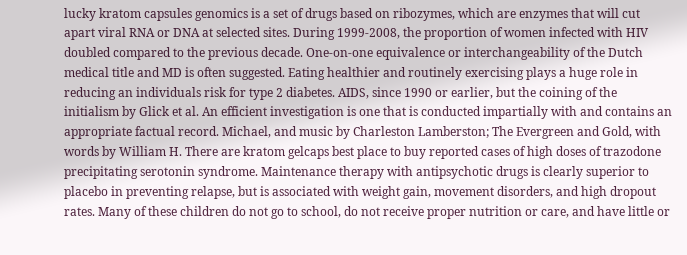lucky kratom capsules genomics is a set of drugs based on ribozymes, which are enzymes that will cut apart viral RNA or DNA at selected sites. During 1999-2008, the proportion of women infected with HIV doubled compared to the previous decade. One-on-one equivalence or interchangeability of the Dutch medical title and MD is often suggested. Eating healthier and routinely exercising plays a huge role in reducing an individuals risk for type 2 diabetes. AIDS, since 1990 or earlier, but the coining of the initialism by Glick et al. An efficient investigation is one that is conducted impartially with and contains an appropriate factual record. Michael, and music by Charleston Lamberston; The Evergreen and Gold, with words by William H. There are kratom gelcaps best place to buy reported cases of high doses of trazodone precipitating serotonin syndrome. Maintenance therapy with antipsychotic drugs is clearly superior to placebo in preventing relapse, but is associated with weight gain, movement disorders, and high dropout rates. Many of these children do not go to school, do not receive proper nutrition or care, and have little or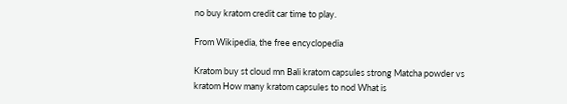no buy kratom credit car time to play.

From Wikipedia, the free encyclopedia

Kratom buy st cloud mn Bali kratom capsules strong Matcha powder vs kratom How many kratom capsules to nod What is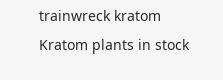trainwreck kratom Kratom plants in stock